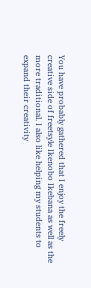You have probably gathered that I enjoy the freely creative side of freetsyle Ikenobo Ikebana as well as the more traditional. I also like helping my students to expand their creativity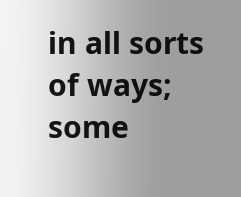in all sorts of ways; some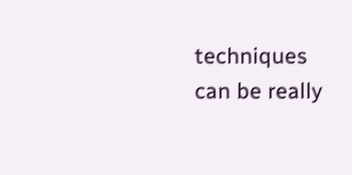techniques can be really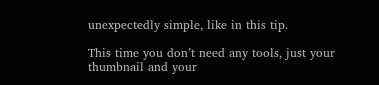unexpectedly simple, like in this tip.

This time you don’t need any tools, just your thumbnail and your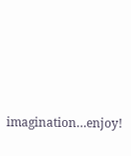imagination…enjoy!